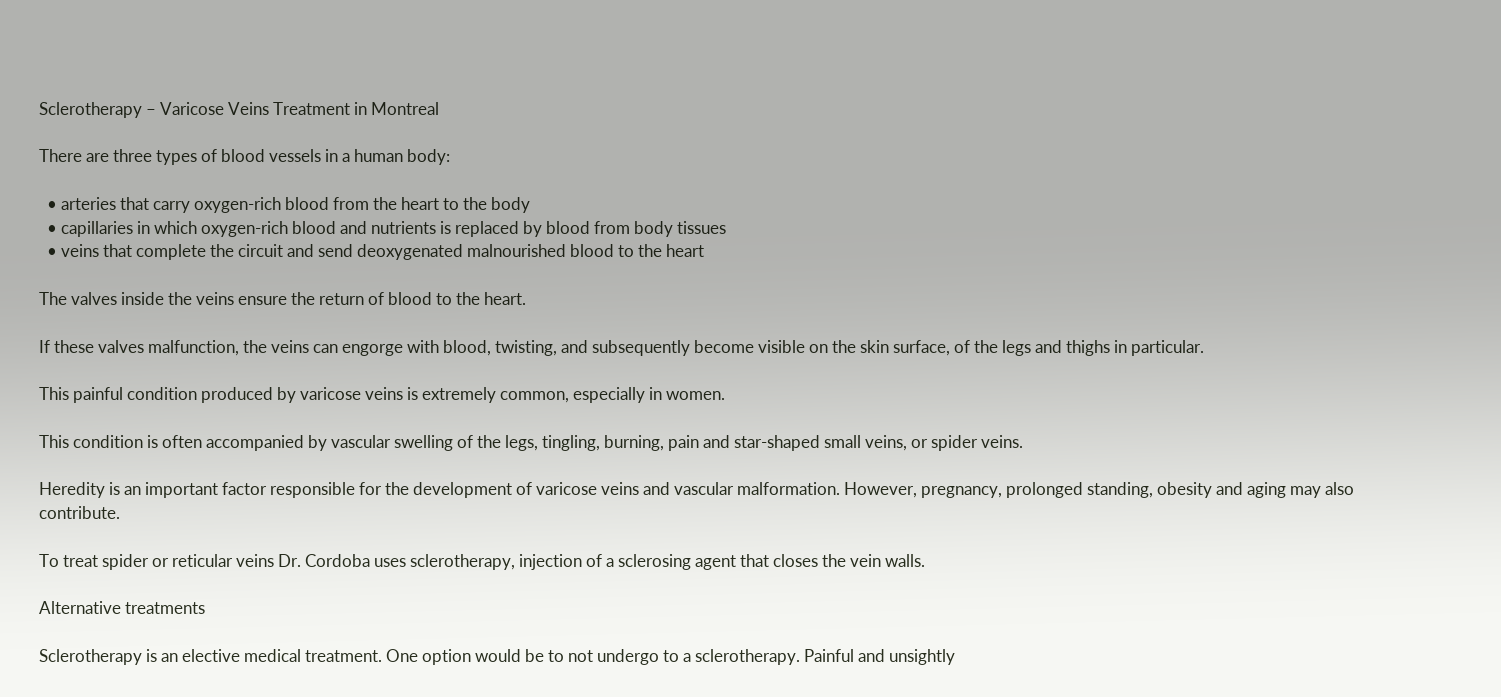Sclerotherapy – Varicose Veins Treatment in Montreal

There are three types of blood vessels in a human body:

  • arteries that carry oxygen-rich blood from the heart to the body
  • capillaries in which oxygen-rich blood and nutrients is replaced by blood from body tissues
  • veins that complete the circuit and send deoxygenated malnourished blood to the heart

The valves inside the veins ensure the return of blood to the heart.

If these valves malfunction, the veins can engorge with blood, twisting, and subsequently become visible on the skin surface, of the legs and thighs in particular.

This painful condition produced by varicose veins is extremely common, especially in women.

This condition is often accompanied by vascular swelling of the legs, tingling, burning, pain and star-shaped small veins, or spider veins.

Heredity is an important factor responsible for the development of varicose veins and vascular malformation. However, pregnancy, prolonged standing, obesity and aging may also contribute.

To treat spider or reticular veins Dr. Cordoba uses sclerotherapy, injection of a sclerosing agent that closes the vein walls.

Alternative treatments

Sclerotherapy is an elective medical treatment. One option would be to not undergo to a sclerotherapy. Painful and unsightly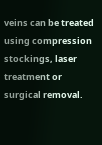veins can be treated using compression stockings, laser treatment or surgical removal.